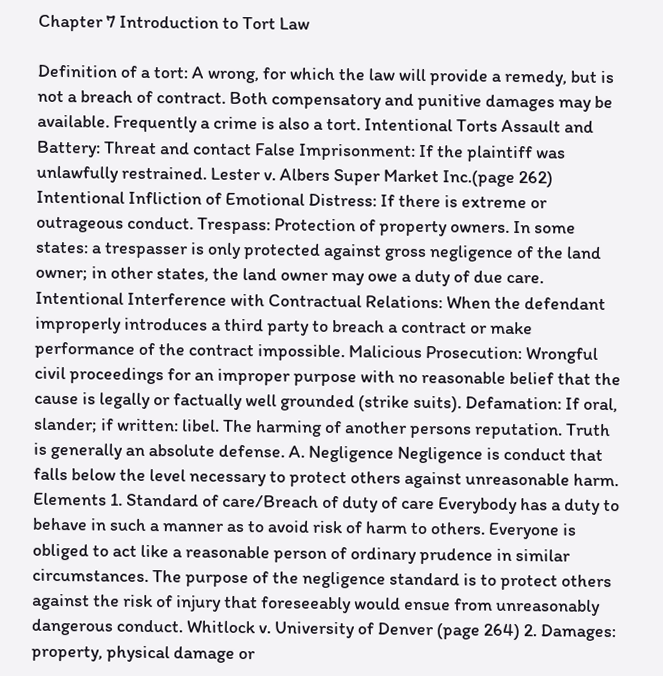Chapter 7 Introduction to Tort Law

Definition of a tort: A wrong, for which the law will provide a remedy, but is not a breach of contract. Both compensatory and punitive damages may be available. Frequently a crime is also a tort. Intentional Torts Assault and Battery: Threat and contact False Imprisonment: If the plaintiff was unlawfully restrained. Lester v. Albers Super Market Inc.(page 262) Intentional Infliction of Emotional Distress: If there is extreme or outrageous conduct. Trespass: Protection of property owners. In some states: a trespasser is only protected against gross negligence of the land owner; in other states, the land owner may owe a duty of due care. Intentional Interference with Contractual Relations: When the defendant improperly introduces a third party to breach a contract or make performance of the contract impossible. Malicious Prosecution: Wrongful civil proceedings for an improper purpose with no reasonable belief that the cause is legally or factually well grounded (strike suits). Defamation: If oral, slander; if written: libel. The harming of another persons reputation. Truth is generally an absolute defense. A. Negligence Negligence is conduct that falls below the level necessary to protect others against unreasonable harm. Elements 1. Standard of care/Breach of duty of care Everybody has a duty to behave in such a manner as to avoid risk of harm to others. Everyone is obliged to act like a reasonable person of ordinary prudence in similar circumstances. The purpose of the negligence standard is to protect others against the risk of injury that foreseeably would ensue from unreasonably dangerous conduct. Whitlock v. University of Denver (page 264) 2. Damages: property, physical damage or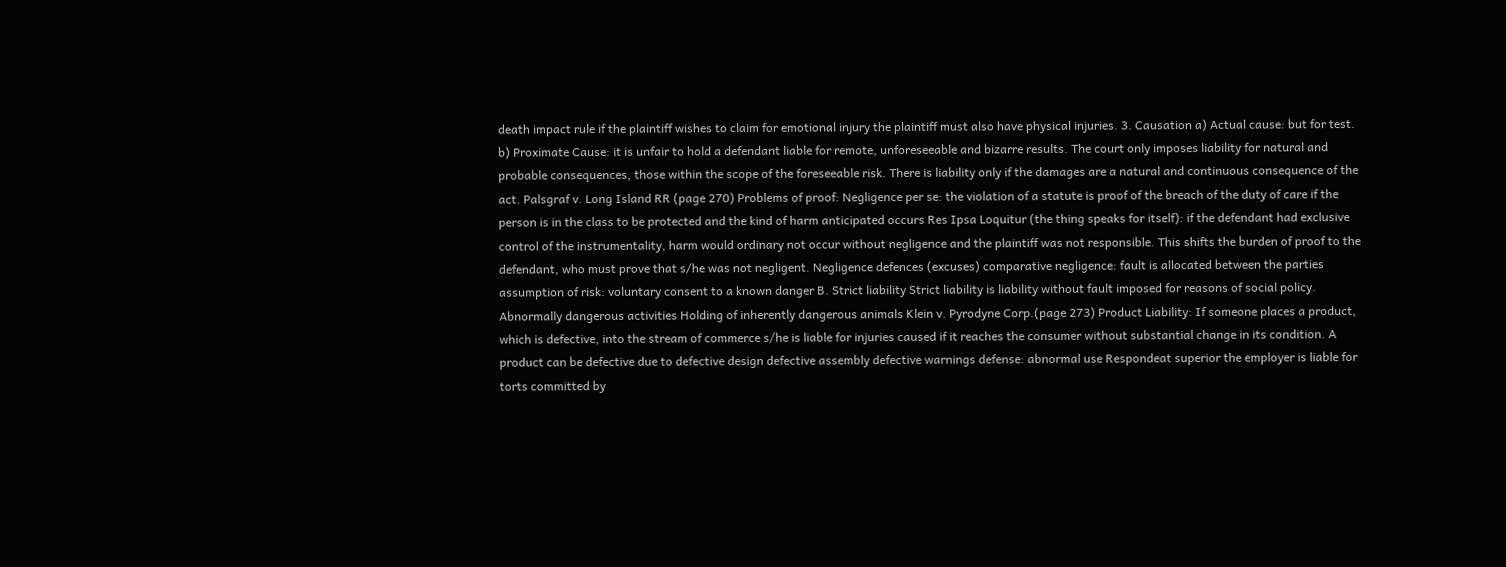death impact rule if the plaintiff wishes to claim for emotional injury the plaintiff must also have physical injuries. 3. Causation a) Actual cause: but for test. b) Proximate Cause: it is unfair to hold a defendant liable for remote, unforeseeable and bizarre results. The court only imposes liability for natural and probable consequences, those within the scope of the foreseeable risk. There is liability only if the damages are a natural and continuous consequence of the act. Palsgraf v. Long Island RR (page 270) Problems of proof: Negligence per se: the violation of a statute is proof of the breach of the duty of care if the person is in the class to be protected and the kind of harm anticipated occurs Res Ipsa Loquitur (the thing speaks for itself): if the defendant had exclusive control of the instrumentality, harm would ordinary not occur without negligence and the plaintiff was not responsible. This shifts the burden of proof to the defendant, who must prove that s/he was not negligent. Negligence defences (excuses) comparative negligence: fault is allocated between the parties assumption of risk: voluntary consent to a known danger B. Strict liability Strict liability is liability without fault imposed for reasons of social policy. Abnormally dangerous activities Holding of inherently dangerous animals Klein v. Pyrodyne Corp.(page 273) Product Liability: If someone places a product, which is defective, into the stream of commerce s/he is liable for injuries caused if it reaches the consumer without substantial change in its condition. A product can be defective due to defective design defective assembly defective warnings defense: abnormal use Respondeat superior the employer is liable for torts committed by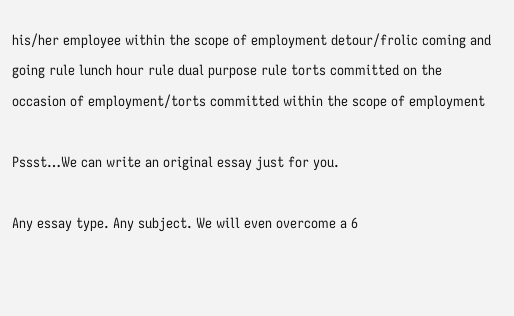his/her employee within the scope of employment detour/frolic coming and going rule lunch hour rule dual purpose rule torts committed on the occasion of employment/torts committed within the scope of employment

Pssst…We can write an original essay just for you.

Any essay type. Any subject. We will even overcome a 6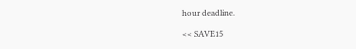hour deadline.

<< SAVE15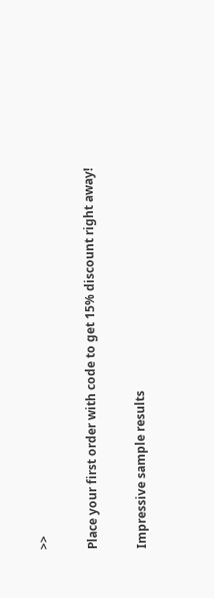>>

Place your first order with code to get 15% discount right away!

Impressive sample results